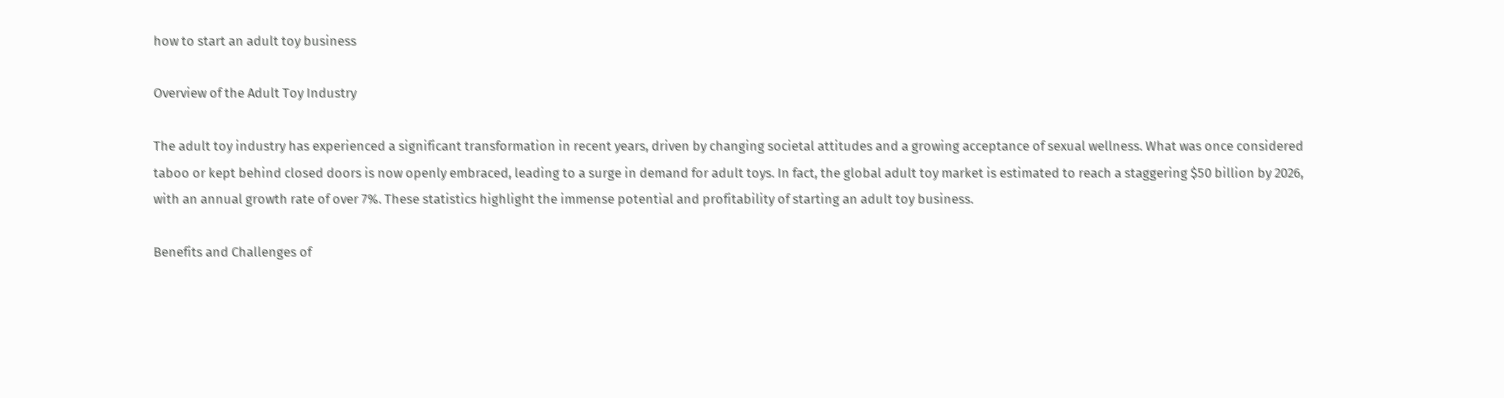how to start an adult toy business

Overview of the Adult Toy Industry

The adult toy industry has experienced a significant transformation in recent years, driven by changing societal attitudes and a growing acceptance of sexual wellness. What was once considered taboo or kept behind closed doors is now openly embraced, leading to a surge in demand for adult toys. In fact, the global adult toy market is estimated to reach a staggering $50 billion by 2026, with an annual growth rate of over 7%. These statistics highlight the immense potential and profitability of starting an adult toy business.

Benefits and Challenges of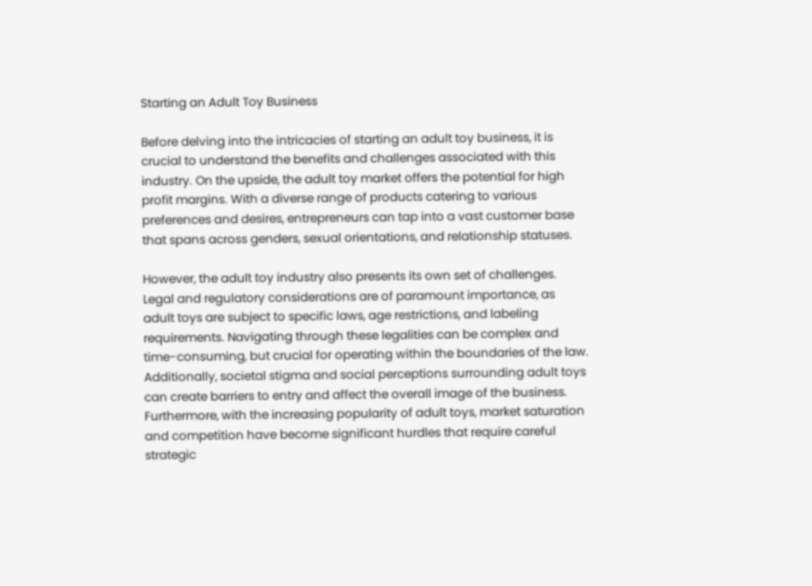Starting an Adult Toy Business

Before delving into the intricacies of starting an adult toy business, it is crucial to understand the benefits and challenges associated with this industry. On the upside, the adult toy market offers the potential for high profit margins. With a diverse range of products catering to various preferences and desires, entrepreneurs can tap into a vast customer base that spans across genders, sexual orientations, and relationship statuses.

However, the adult toy industry also presents its own set of challenges. Legal and regulatory considerations are of paramount importance, as adult toys are subject to specific laws, age restrictions, and labeling requirements. Navigating through these legalities can be complex and time-consuming, but crucial for operating within the boundaries of the law. Additionally, societal stigma and social perceptions surrounding adult toys can create barriers to entry and affect the overall image of the business. Furthermore, with the increasing popularity of adult toys, market saturation and competition have become significant hurdles that require careful strategic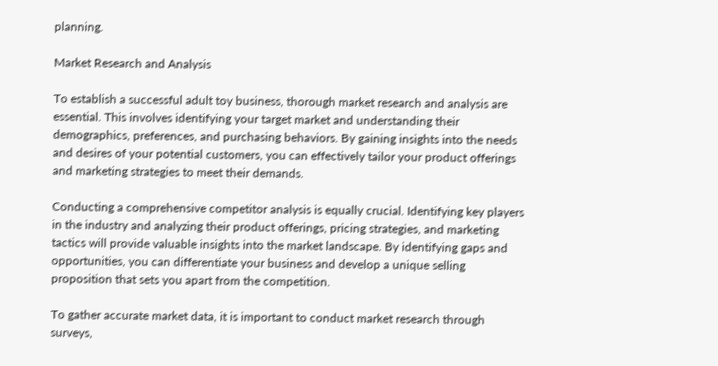planning.

Market Research and Analysis

To establish a successful adult toy business, thorough market research and analysis are essential. This involves identifying your target market and understanding their demographics, preferences, and purchasing behaviors. By gaining insights into the needs and desires of your potential customers, you can effectively tailor your product offerings and marketing strategies to meet their demands.

Conducting a comprehensive competitor analysis is equally crucial. Identifying key players in the industry and analyzing their product offerings, pricing strategies, and marketing tactics will provide valuable insights into the market landscape. By identifying gaps and opportunities, you can differentiate your business and develop a unique selling proposition that sets you apart from the competition.

To gather accurate market data, it is important to conduct market research through surveys,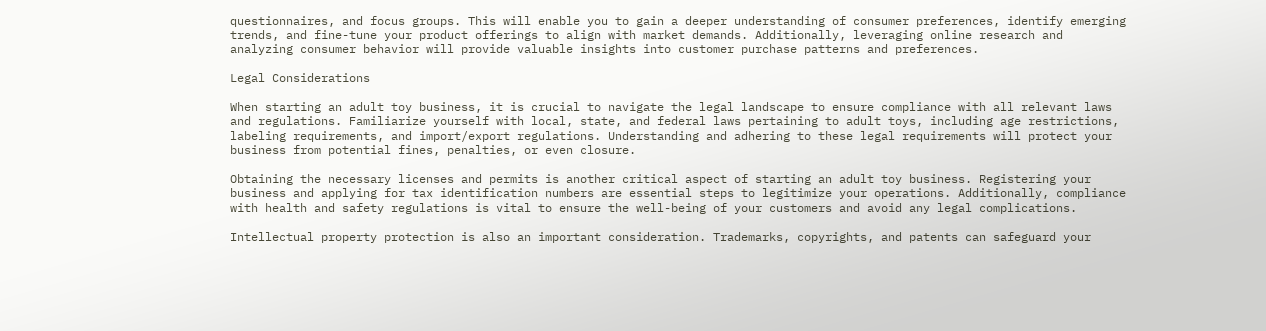questionnaires, and focus groups. This will enable you to gain a deeper understanding of consumer preferences, identify emerging trends, and fine-tune your product offerings to align with market demands. Additionally, leveraging online research and analyzing consumer behavior will provide valuable insights into customer purchase patterns and preferences.

Legal Considerations

When starting an adult toy business, it is crucial to navigate the legal landscape to ensure compliance with all relevant laws and regulations. Familiarize yourself with local, state, and federal laws pertaining to adult toys, including age restrictions, labeling requirements, and import/export regulations. Understanding and adhering to these legal requirements will protect your business from potential fines, penalties, or even closure.

Obtaining the necessary licenses and permits is another critical aspect of starting an adult toy business. Registering your business and applying for tax identification numbers are essential steps to legitimize your operations. Additionally, compliance with health and safety regulations is vital to ensure the well-being of your customers and avoid any legal complications.

Intellectual property protection is also an important consideration. Trademarks, copyrights, and patents can safeguard your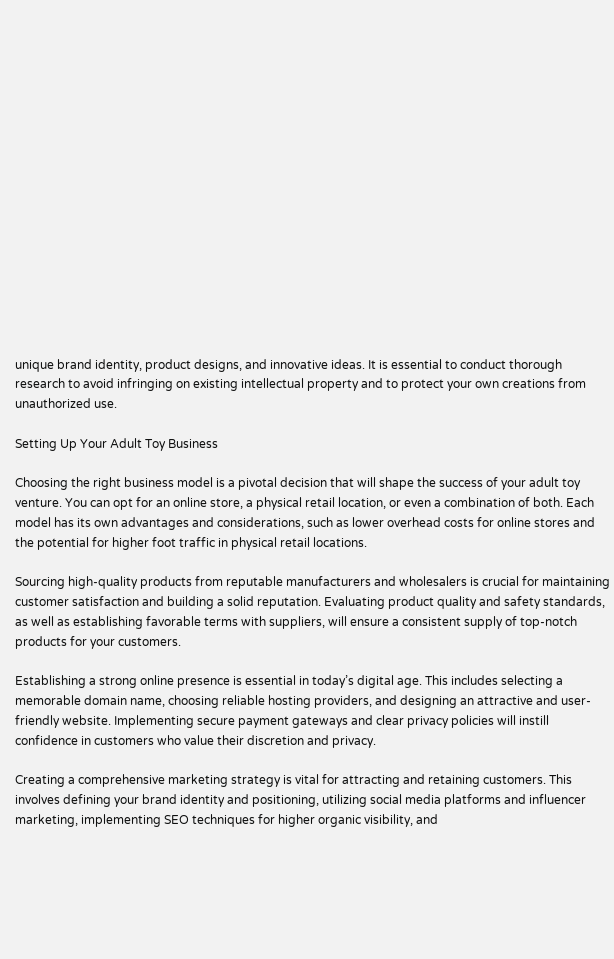unique brand identity, product designs, and innovative ideas. It is essential to conduct thorough research to avoid infringing on existing intellectual property and to protect your own creations from unauthorized use.

Setting Up Your Adult Toy Business

Choosing the right business model is a pivotal decision that will shape the success of your adult toy venture. You can opt for an online store, a physical retail location, or even a combination of both. Each model has its own advantages and considerations, such as lower overhead costs for online stores and the potential for higher foot traffic in physical retail locations.

Sourcing high-quality products from reputable manufacturers and wholesalers is crucial for maintaining customer satisfaction and building a solid reputation. Evaluating product quality and safety standards, as well as establishing favorable terms with suppliers, will ensure a consistent supply of top-notch products for your customers.

Establishing a strong online presence is essential in today’s digital age. This includes selecting a memorable domain name, choosing reliable hosting providers, and designing an attractive and user-friendly website. Implementing secure payment gateways and clear privacy policies will instill confidence in customers who value their discretion and privacy.

Creating a comprehensive marketing strategy is vital for attracting and retaining customers. This involves defining your brand identity and positioning, utilizing social media platforms and influencer marketing, implementing SEO techniques for higher organic visibility, and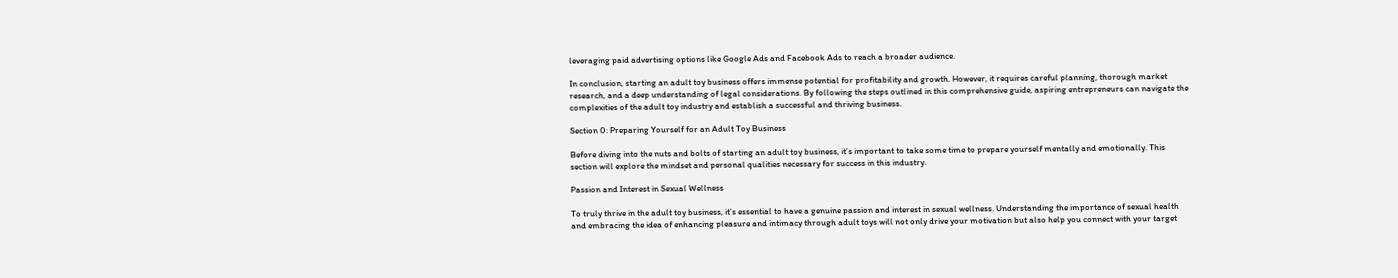leveraging paid advertising options like Google Ads and Facebook Ads to reach a broader audience.

In conclusion, starting an adult toy business offers immense potential for profitability and growth. However, it requires careful planning, thorough market research, and a deep understanding of legal considerations. By following the steps outlined in this comprehensive guide, aspiring entrepreneurs can navigate the complexities of the adult toy industry and establish a successful and thriving business.

Section 0: Preparing Yourself for an Adult Toy Business

Before diving into the nuts and bolts of starting an adult toy business, it’s important to take some time to prepare yourself mentally and emotionally. This section will explore the mindset and personal qualities necessary for success in this industry.

Passion and Interest in Sexual Wellness

To truly thrive in the adult toy business, it’s essential to have a genuine passion and interest in sexual wellness. Understanding the importance of sexual health and embracing the idea of enhancing pleasure and intimacy through adult toys will not only drive your motivation but also help you connect with your target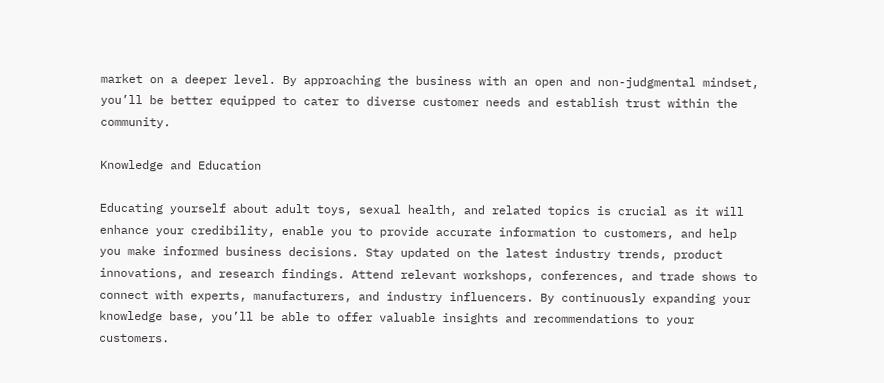market on a deeper level. By approaching the business with an open and non-judgmental mindset, you’ll be better equipped to cater to diverse customer needs and establish trust within the community.

Knowledge and Education

Educating yourself about adult toys, sexual health, and related topics is crucial as it will enhance your credibility, enable you to provide accurate information to customers, and help you make informed business decisions. Stay updated on the latest industry trends, product innovations, and research findings. Attend relevant workshops, conferences, and trade shows to connect with experts, manufacturers, and industry influencers. By continuously expanding your knowledge base, you’ll be able to offer valuable insights and recommendations to your customers.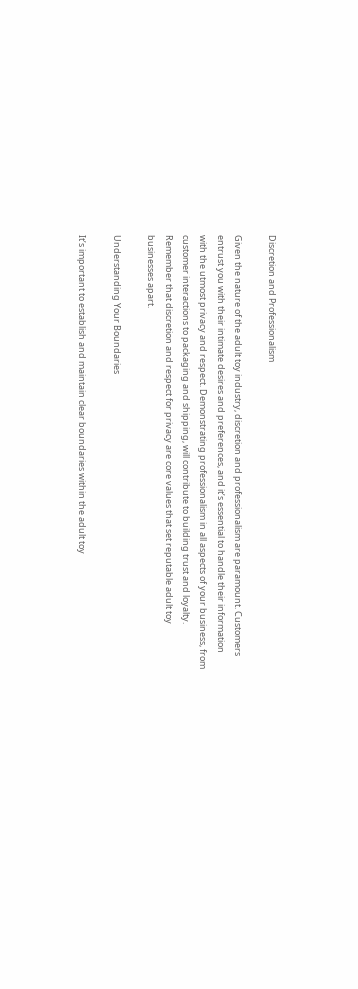Discretion and Professionalism

Given the nature of the adult toy industry, discretion and professionalism are paramount. Customers entrust you with their intimate desires and preferences, and it’s essential to handle their information with the utmost privacy and respect. Demonstrating professionalism in all aspects of your business, from customer interactions to packaging and shipping, will contribute to building trust and loyalty. Remember that discretion and respect for privacy are core values that set reputable adult toy businesses apart.

Understanding Your Boundaries

It’s important to establish and maintain clear boundaries within the adult toy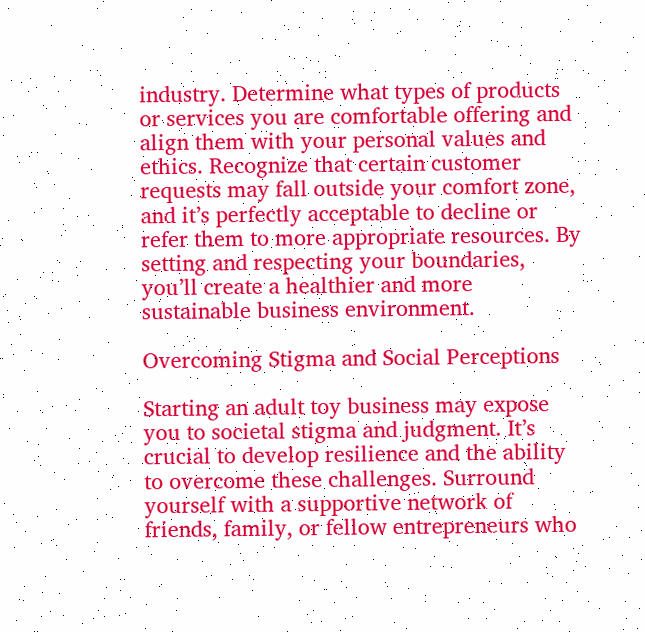industry. Determine what types of products or services you are comfortable offering and align them with your personal values and ethics. Recognize that certain customer requests may fall outside your comfort zone, and it’s perfectly acceptable to decline or refer them to more appropriate resources. By setting and respecting your boundaries, you’ll create a healthier and more sustainable business environment.

Overcoming Stigma and Social Perceptions

Starting an adult toy business may expose you to societal stigma and judgment. It’s crucial to develop resilience and the ability to overcome these challenges. Surround yourself with a supportive network of friends, family, or fellow entrepreneurs who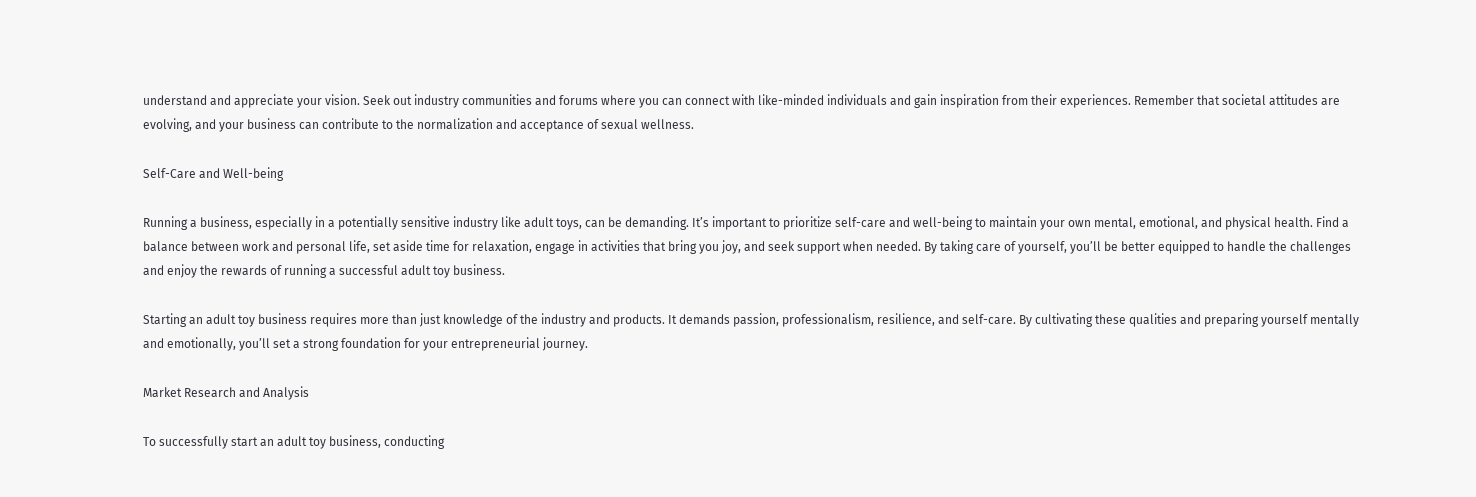understand and appreciate your vision. Seek out industry communities and forums where you can connect with like-minded individuals and gain inspiration from their experiences. Remember that societal attitudes are evolving, and your business can contribute to the normalization and acceptance of sexual wellness.

Self-Care and Well-being

Running a business, especially in a potentially sensitive industry like adult toys, can be demanding. It’s important to prioritize self-care and well-being to maintain your own mental, emotional, and physical health. Find a balance between work and personal life, set aside time for relaxation, engage in activities that bring you joy, and seek support when needed. By taking care of yourself, you’ll be better equipped to handle the challenges and enjoy the rewards of running a successful adult toy business.

Starting an adult toy business requires more than just knowledge of the industry and products. It demands passion, professionalism, resilience, and self-care. By cultivating these qualities and preparing yourself mentally and emotionally, you’ll set a strong foundation for your entrepreneurial journey.

Market Research and Analysis

To successfully start an adult toy business, conducting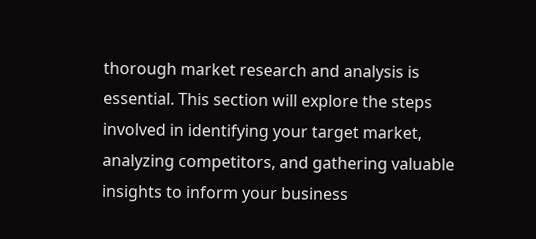thorough market research and analysis is essential. This section will explore the steps involved in identifying your target market, analyzing competitors, and gathering valuable insights to inform your business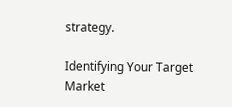strategy.

Identifying Your Target Market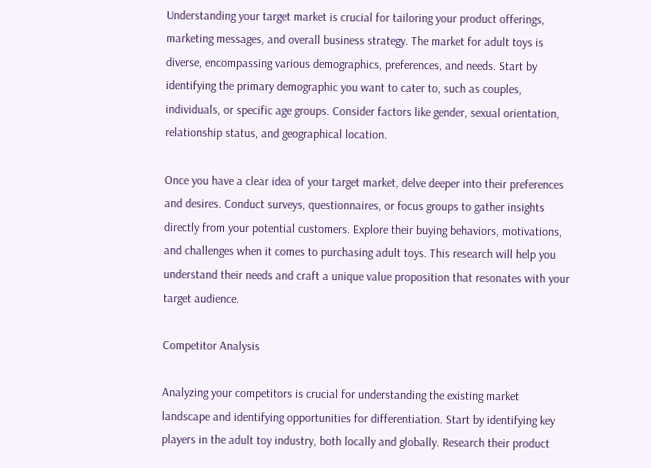Understanding your target market is crucial for tailoring your product offerings, marketing messages, and overall business strategy. The market for adult toys is diverse, encompassing various demographics, preferences, and needs. Start by identifying the primary demographic you want to cater to, such as couples, individuals, or specific age groups. Consider factors like gender, sexual orientation, relationship status, and geographical location.

Once you have a clear idea of your target market, delve deeper into their preferences and desires. Conduct surveys, questionnaires, or focus groups to gather insights directly from your potential customers. Explore their buying behaviors, motivations, and challenges when it comes to purchasing adult toys. This research will help you understand their needs and craft a unique value proposition that resonates with your target audience.

Competitor Analysis

Analyzing your competitors is crucial for understanding the existing market landscape and identifying opportunities for differentiation. Start by identifying key players in the adult toy industry, both locally and globally. Research their product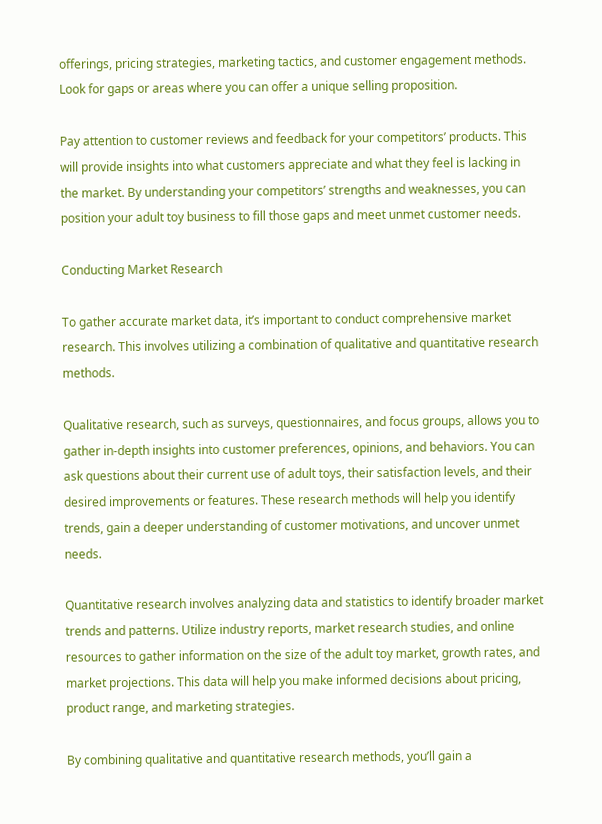offerings, pricing strategies, marketing tactics, and customer engagement methods. Look for gaps or areas where you can offer a unique selling proposition.

Pay attention to customer reviews and feedback for your competitors’ products. This will provide insights into what customers appreciate and what they feel is lacking in the market. By understanding your competitors’ strengths and weaknesses, you can position your adult toy business to fill those gaps and meet unmet customer needs.

Conducting Market Research

To gather accurate market data, it’s important to conduct comprehensive market research. This involves utilizing a combination of qualitative and quantitative research methods.

Qualitative research, such as surveys, questionnaires, and focus groups, allows you to gather in-depth insights into customer preferences, opinions, and behaviors. You can ask questions about their current use of adult toys, their satisfaction levels, and their desired improvements or features. These research methods will help you identify trends, gain a deeper understanding of customer motivations, and uncover unmet needs.

Quantitative research involves analyzing data and statistics to identify broader market trends and patterns. Utilize industry reports, market research studies, and online resources to gather information on the size of the adult toy market, growth rates, and market projections. This data will help you make informed decisions about pricing, product range, and marketing strategies.

By combining qualitative and quantitative research methods, you’ll gain a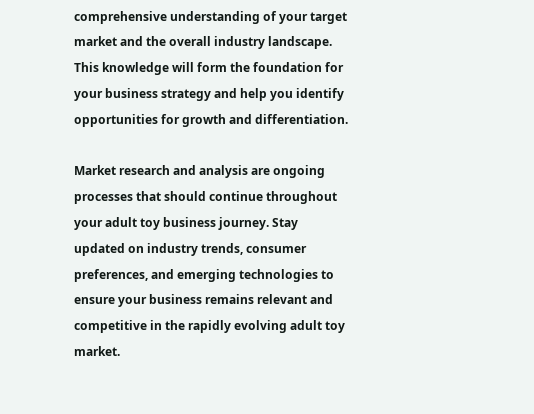comprehensive understanding of your target market and the overall industry landscape. This knowledge will form the foundation for your business strategy and help you identify opportunities for growth and differentiation.

Market research and analysis are ongoing processes that should continue throughout your adult toy business journey. Stay updated on industry trends, consumer preferences, and emerging technologies to ensure your business remains relevant and competitive in the rapidly evolving adult toy market.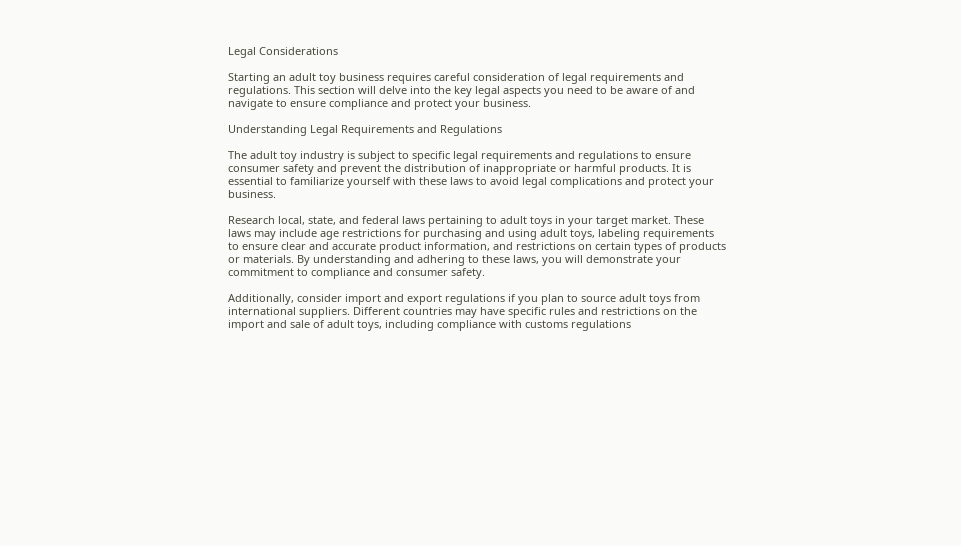Legal Considerations

Starting an adult toy business requires careful consideration of legal requirements and regulations. This section will delve into the key legal aspects you need to be aware of and navigate to ensure compliance and protect your business.

Understanding Legal Requirements and Regulations

The adult toy industry is subject to specific legal requirements and regulations to ensure consumer safety and prevent the distribution of inappropriate or harmful products. It is essential to familiarize yourself with these laws to avoid legal complications and protect your business.

Research local, state, and federal laws pertaining to adult toys in your target market. These laws may include age restrictions for purchasing and using adult toys, labeling requirements to ensure clear and accurate product information, and restrictions on certain types of products or materials. By understanding and adhering to these laws, you will demonstrate your commitment to compliance and consumer safety.

Additionally, consider import and export regulations if you plan to source adult toys from international suppliers. Different countries may have specific rules and restrictions on the import and sale of adult toys, including compliance with customs regulations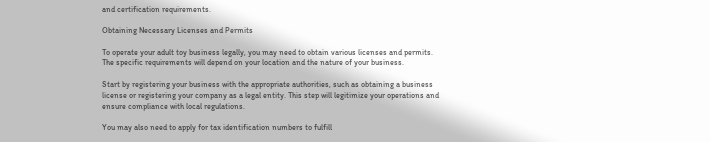and certification requirements.

Obtaining Necessary Licenses and Permits

To operate your adult toy business legally, you may need to obtain various licenses and permits. The specific requirements will depend on your location and the nature of your business.

Start by registering your business with the appropriate authorities, such as obtaining a business license or registering your company as a legal entity. This step will legitimize your operations and ensure compliance with local regulations.

You may also need to apply for tax identification numbers to fulfill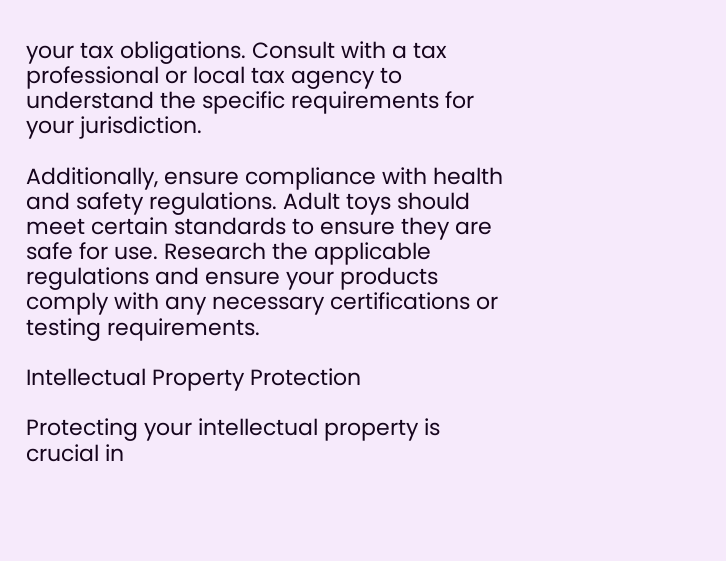your tax obligations. Consult with a tax professional or local tax agency to understand the specific requirements for your jurisdiction.

Additionally, ensure compliance with health and safety regulations. Adult toys should meet certain standards to ensure they are safe for use. Research the applicable regulations and ensure your products comply with any necessary certifications or testing requirements.

Intellectual Property Protection

Protecting your intellectual property is crucial in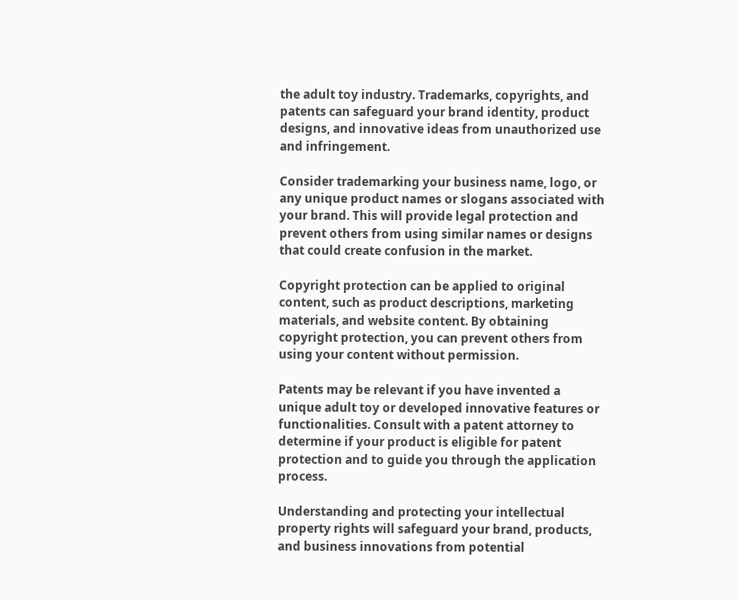the adult toy industry. Trademarks, copyrights, and patents can safeguard your brand identity, product designs, and innovative ideas from unauthorized use and infringement.

Consider trademarking your business name, logo, or any unique product names or slogans associated with your brand. This will provide legal protection and prevent others from using similar names or designs that could create confusion in the market.

Copyright protection can be applied to original content, such as product descriptions, marketing materials, and website content. By obtaining copyright protection, you can prevent others from using your content without permission.

Patents may be relevant if you have invented a unique adult toy or developed innovative features or functionalities. Consult with a patent attorney to determine if your product is eligible for patent protection and to guide you through the application process.

Understanding and protecting your intellectual property rights will safeguard your brand, products, and business innovations from potential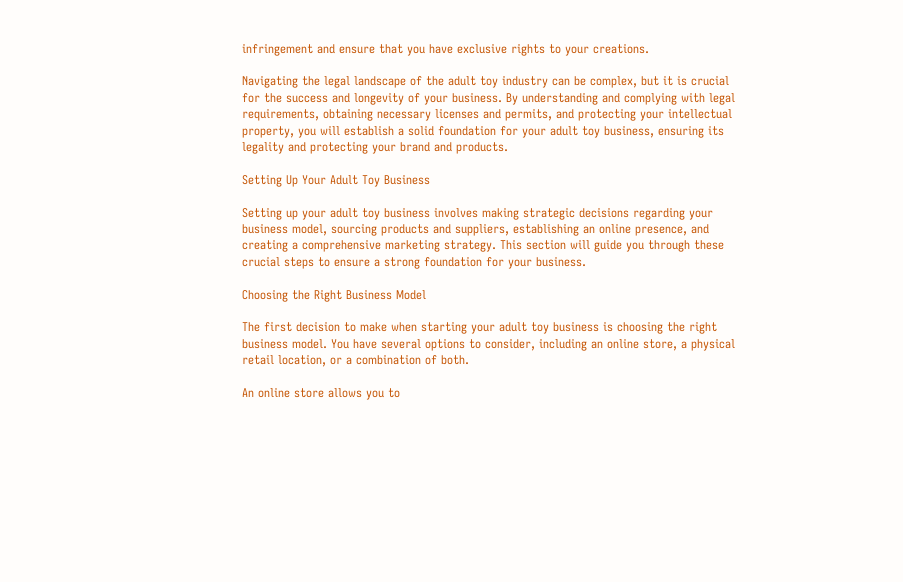infringement and ensure that you have exclusive rights to your creations.

Navigating the legal landscape of the adult toy industry can be complex, but it is crucial for the success and longevity of your business. By understanding and complying with legal requirements, obtaining necessary licenses and permits, and protecting your intellectual property, you will establish a solid foundation for your adult toy business, ensuring its legality and protecting your brand and products.

Setting Up Your Adult Toy Business

Setting up your adult toy business involves making strategic decisions regarding your business model, sourcing products and suppliers, establishing an online presence, and creating a comprehensive marketing strategy. This section will guide you through these crucial steps to ensure a strong foundation for your business.

Choosing the Right Business Model

The first decision to make when starting your adult toy business is choosing the right business model. You have several options to consider, including an online store, a physical retail location, or a combination of both.

An online store allows you to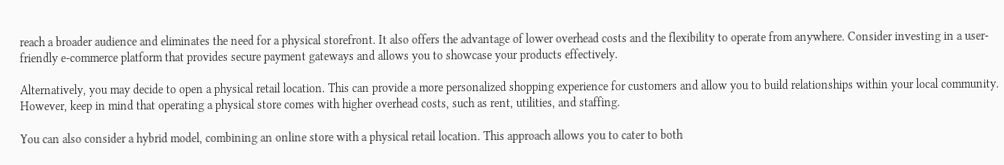reach a broader audience and eliminates the need for a physical storefront. It also offers the advantage of lower overhead costs and the flexibility to operate from anywhere. Consider investing in a user-friendly e-commerce platform that provides secure payment gateways and allows you to showcase your products effectively.

Alternatively, you may decide to open a physical retail location. This can provide a more personalized shopping experience for customers and allow you to build relationships within your local community. However, keep in mind that operating a physical store comes with higher overhead costs, such as rent, utilities, and staffing.

You can also consider a hybrid model, combining an online store with a physical retail location. This approach allows you to cater to both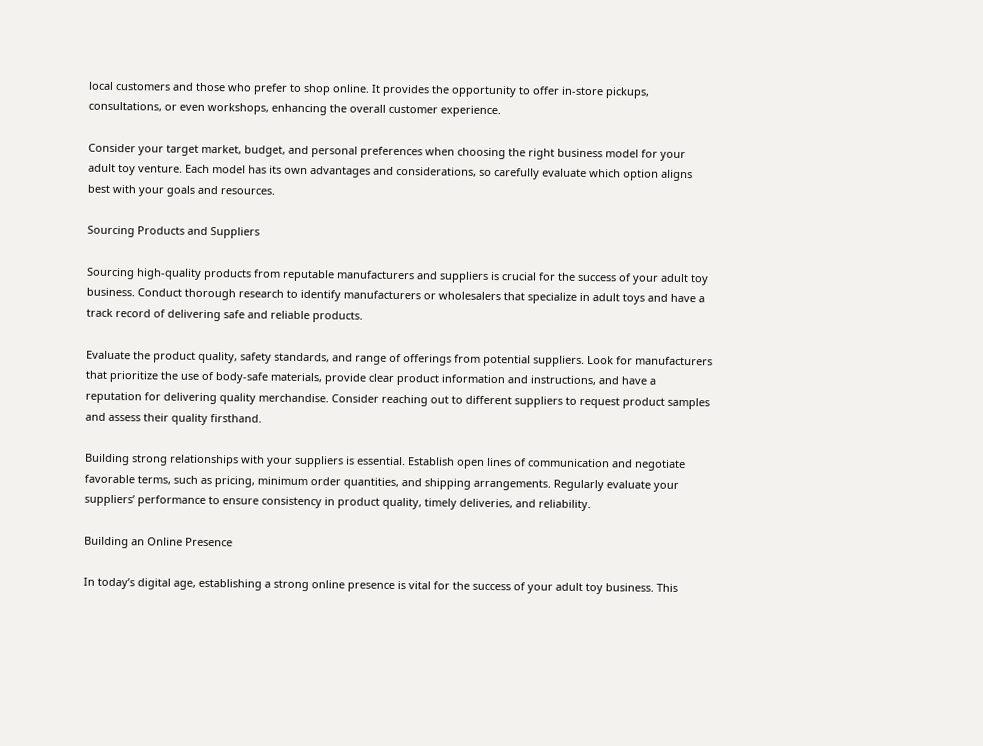local customers and those who prefer to shop online. It provides the opportunity to offer in-store pickups, consultations, or even workshops, enhancing the overall customer experience.

Consider your target market, budget, and personal preferences when choosing the right business model for your adult toy venture. Each model has its own advantages and considerations, so carefully evaluate which option aligns best with your goals and resources.

Sourcing Products and Suppliers

Sourcing high-quality products from reputable manufacturers and suppliers is crucial for the success of your adult toy business. Conduct thorough research to identify manufacturers or wholesalers that specialize in adult toys and have a track record of delivering safe and reliable products.

Evaluate the product quality, safety standards, and range of offerings from potential suppliers. Look for manufacturers that prioritize the use of body-safe materials, provide clear product information and instructions, and have a reputation for delivering quality merchandise. Consider reaching out to different suppliers to request product samples and assess their quality firsthand.

Building strong relationships with your suppliers is essential. Establish open lines of communication and negotiate favorable terms, such as pricing, minimum order quantities, and shipping arrangements. Regularly evaluate your suppliers’ performance to ensure consistency in product quality, timely deliveries, and reliability.

Building an Online Presence

In today’s digital age, establishing a strong online presence is vital for the success of your adult toy business. This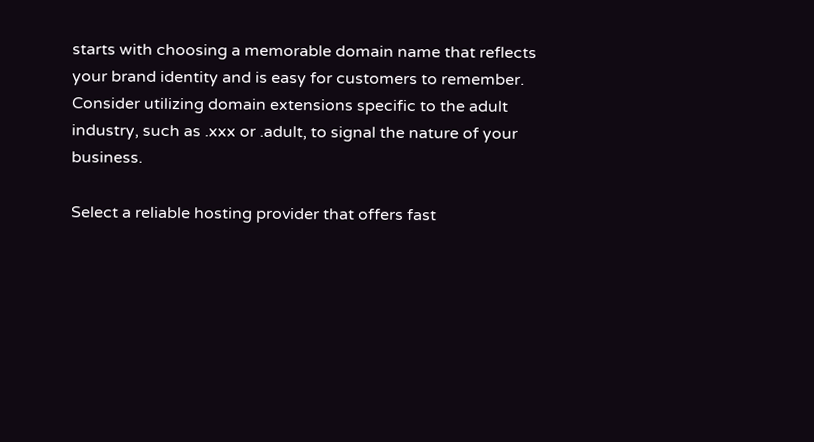starts with choosing a memorable domain name that reflects your brand identity and is easy for customers to remember. Consider utilizing domain extensions specific to the adult industry, such as .xxx or .adult, to signal the nature of your business.

Select a reliable hosting provider that offers fast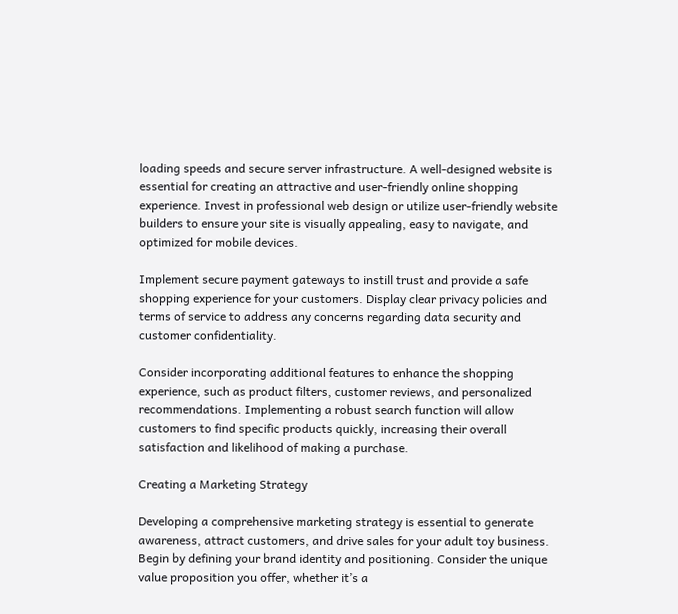loading speeds and secure server infrastructure. A well-designed website is essential for creating an attractive and user-friendly online shopping experience. Invest in professional web design or utilize user-friendly website builders to ensure your site is visually appealing, easy to navigate, and optimized for mobile devices.

Implement secure payment gateways to instill trust and provide a safe shopping experience for your customers. Display clear privacy policies and terms of service to address any concerns regarding data security and customer confidentiality.

Consider incorporating additional features to enhance the shopping experience, such as product filters, customer reviews, and personalized recommendations. Implementing a robust search function will allow customers to find specific products quickly, increasing their overall satisfaction and likelihood of making a purchase.

Creating a Marketing Strategy

Developing a comprehensive marketing strategy is essential to generate awareness, attract customers, and drive sales for your adult toy business. Begin by defining your brand identity and positioning. Consider the unique value proposition you offer, whether it’s a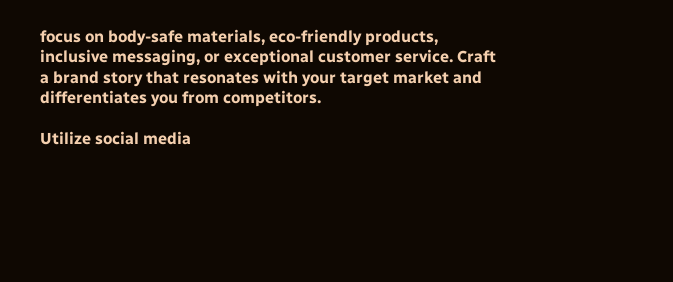focus on body-safe materials, eco-friendly products, inclusive messaging, or exceptional customer service. Craft a brand story that resonates with your target market and differentiates you from competitors.

Utilize social media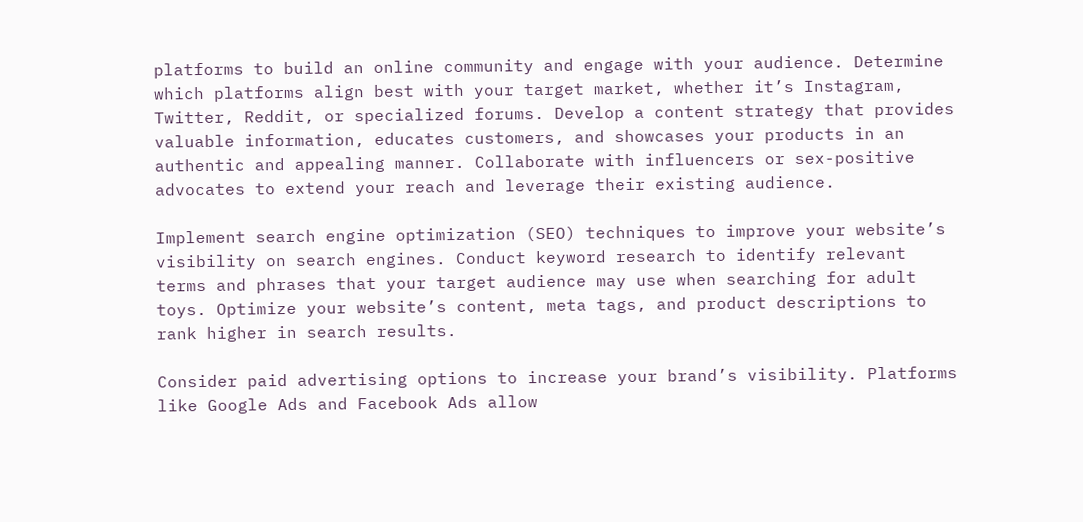platforms to build an online community and engage with your audience. Determine which platforms align best with your target market, whether it’s Instagram, Twitter, Reddit, or specialized forums. Develop a content strategy that provides valuable information, educates customers, and showcases your products in an authentic and appealing manner. Collaborate with influencers or sex-positive advocates to extend your reach and leverage their existing audience.

Implement search engine optimization (SEO) techniques to improve your website’s visibility on search engines. Conduct keyword research to identify relevant terms and phrases that your target audience may use when searching for adult toys. Optimize your website’s content, meta tags, and product descriptions to rank higher in search results.

Consider paid advertising options to increase your brand’s visibility. Platforms like Google Ads and Facebook Ads allow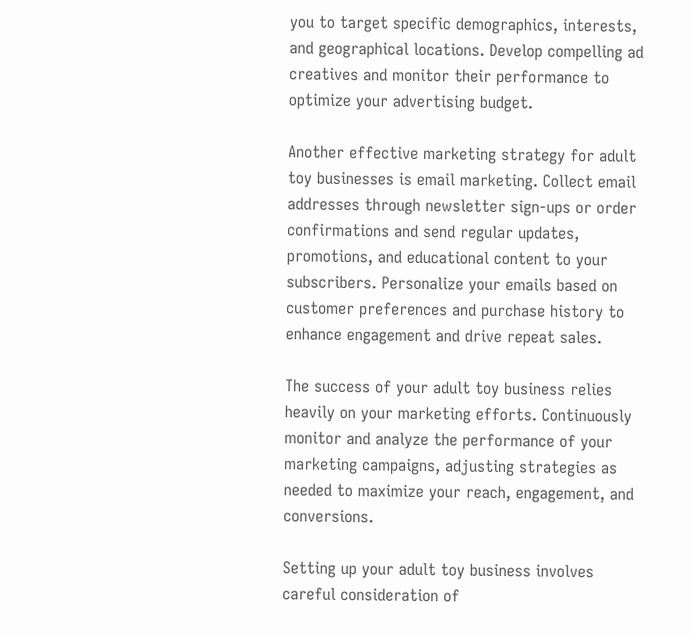you to target specific demographics, interests, and geographical locations. Develop compelling ad creatives and monitor their performance to optimize your advertising budget.

Another effective marketing strategy for adult toy businesses is email marketing. Collect email addresses through newsletter sign-ups or order confirmations and send regular updates, promotions, and educational content to your subscribers. Personalize your emails based on customer preferences and purchase history to enhance engagement and drive repeat sales.

The success of your adult toy business relies heavily on your marketing efforts. Continuously monitor and analyze the performance of your marketing campaigns, adjusting strategies as needed to maximize your reach, engagement, and conversions.

Setting up your adult toy business involves careful consideration of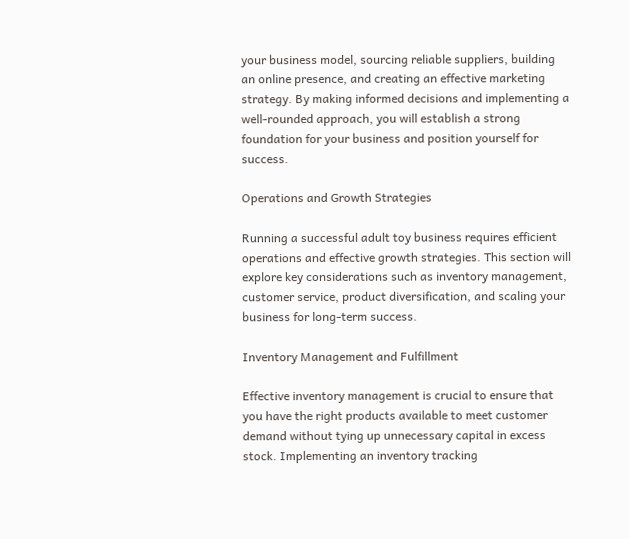your business model, sourcing reliable suppliers, building an online presence, and creating an effective marketing strategy. By making informed decisions and implementing a well-rounded approach, you will establish a strong foundation for your business and position yourself for success.

Operations and Growth Strategies

Running a successful adult toy business requires efficient operations and effective growth strategies. This section will explore key considerations such as inventory management, customer service, product diversification, and scaling your business for long-term success.

Inventory Management and Fulfillment

Effective inventory management is crucial to ensure that you have the right products available to meet customer demand without tying up unnecessary capital in excess stock. Implementing an inventory tracking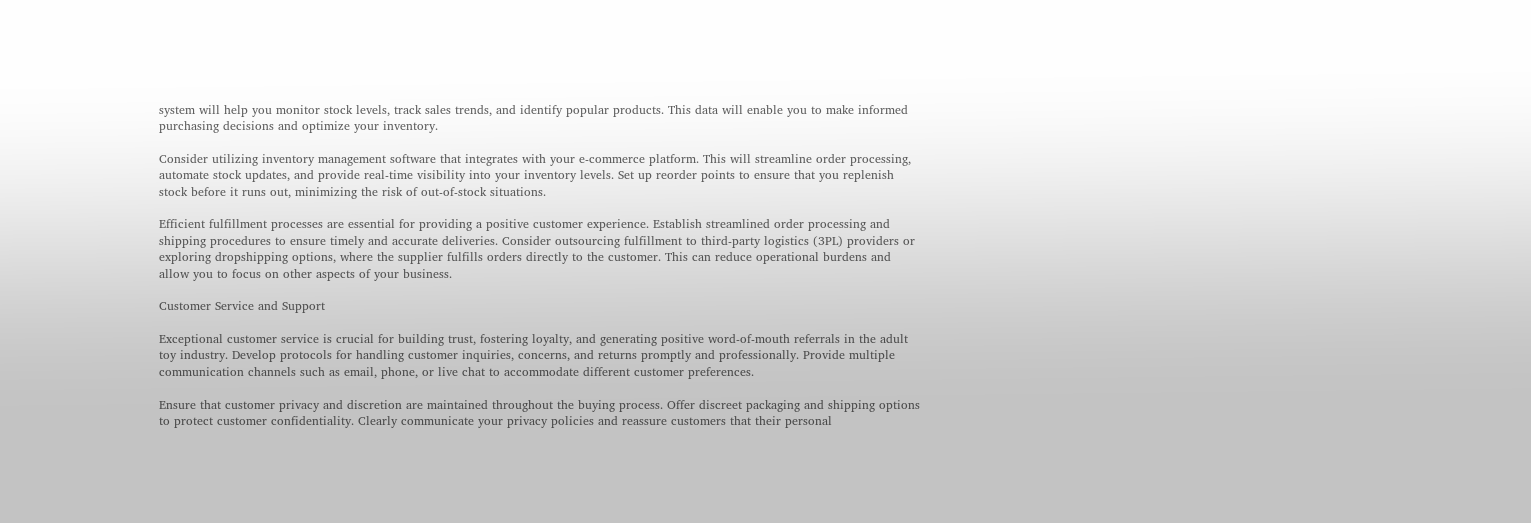system will help you monitor stock levels, track sales trends, and identify popular products. This data will enable you to make informed purchasing decisions and optimize your inventory.

Consider utilizing inventory management software that integrates with your e-commerce platform. This will streamline order processing, automate stock updates, and provide real-time visibility into your inventory levels. Set up reorder points to ensure that you replenish stock before it runs out, minimizing the risk of out-of-stock situations.

Efficient fulfillment processes are essential for providing a positive customer experience. Establish streamlined order processing and shipping procedures to ensure timely and accurate deliveries. Consider outsourcing fulfillment to third-party logistics (3PL) providers or exploring dropshipping options, where the supplier fulfills orders directly to the customer. This can reduce operational burdens and allow you to focus on other aspects of your business.

Customer Service and Support

Exceptional customer service is crucial for building trust, fostering loyalty, and generating positive word-of-mouth referrals in the adult toy industry. Develop protocols for handling customer inquiries, concerns, and returns promptly and professionally. Provide multiple communication channels such as email, phone, or live chat to accommodate different customer preferences.

Ensure that customer privacy and discretion are maintained throughout the buying process. Offer discreet packaging and shipping options to protect customer confidentiality. Clearly communicate your privacy policies and reassure customers that their personal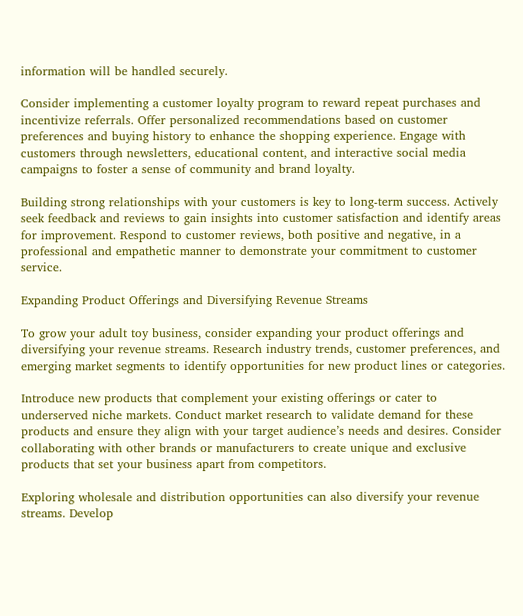information will be handled securely.

Consider implementing a customer loyalty program to reward repeat purchases and incentivize referrals. Offer personalized recommendations based on customer preferences and buying history to enhance the shopping experience. Engage with customers through newsletters, educational content, and interactive social media campaigns to foster a sense of community and brand loyalty.

Building strong relationships with your customers is key to long-term success. Actively seek feedback and reviews to gain insights into customer satisfaction and identify areas for improvement. Respond to customer reviews, both positive and negative, in a professional and empathetic manner to demonstrate your commitment to customer service.

Expanding Product Offerings and Diversifying Revenue Streams

To grow your adult toy business, consider expanding your product offerings and diversifying your revenue streams. Research industry trends, customer preferences, and emerging market segments to identify opportunities for new product lines or categories.

Introduce new products that complement your existing offerings or cater to underserved niche markets. Conduct market research to validate demand for these products and ensure they align with your target audience’s needs and desires. Consider collaborating with other brands or manufacturers to create unique and exclusive products that set your business apart from competitors.

Exploring wholesale and distribution opportunities can also diversify your revenue streams. Develop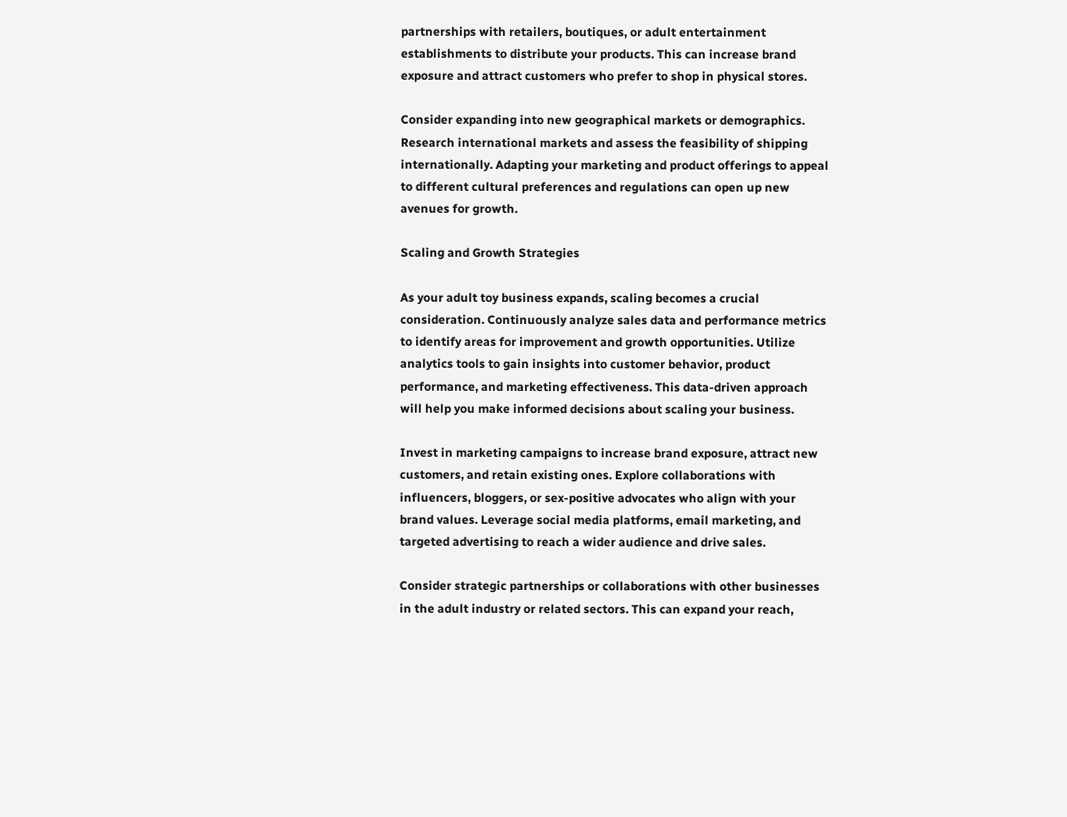partnerships with retailers, boutiques, or adult entertainment establishments to distribute your products. This can increase brand exposure and attract customers who prefer to shop in physical stores.

Consider expanding into new geographical markets or demographics. Research international markets and assess the feasibility of shipping internationally. Adapting your marketing and product offerings to appeal to different cultural preferences and regulations can open up new avenues for growth.

Scaling and Growth Strategies

As your adult toy business expands, scaling becomes a crucial consideration. Continuously analyze sales data and performance metrics to identify areas for improvement and growth opportunities. Utilize analytics tools to gain insights into customer behavior, product performance, and marketing effectiveness. This data-driven approach will help you make informed decisions about scaling your business.

Invest in marketing campaigns to increase brand exposure, attract new customers, and retain existing ones. Explore collaborations with influencers, bloggers, or sex-positive advocates who align with your brand values. Leverage social media platforms, email marketing, and targeted advertising to reach a wider audience and drive sales.

Consider strategic partnerships or collaborations with other businesses in the adult industry or related sectors. This can expand your reach,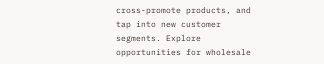cross-promote products, and tap into new customer segments. Explore opportunities for wholesale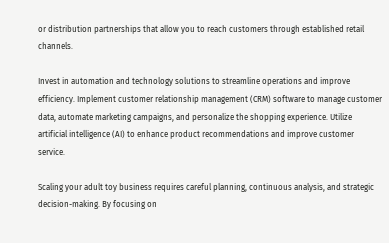or distribution partnerships that allow you to reach customers through established retail channels.

Invest in automation and technology solutions to streamline operations and improve efficiency. Implement customer relationship management (CRM) software to manage customer data, automate marketing campaigns, and personalize the shopping experience. Utilize artificial intelligence (AI) to enhance product recommendations and improve customer service.

Scaling your adult toy business requires careful planning, continuous analysis, and strategic decision-making. By focusing on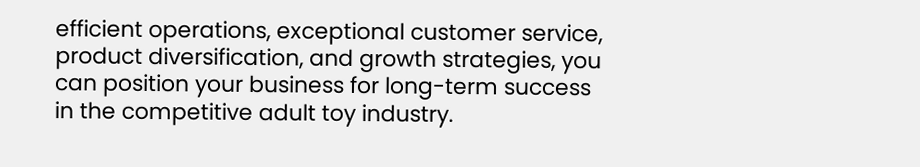efficient operations, exceptional customer service, product diversification, and growth strategies, you can position your business for long-term success in the competitive adult toy industry.